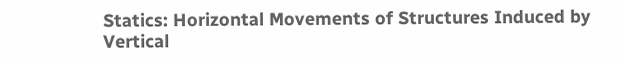Statics: Horizontal Movements of Structures Induced by Vertical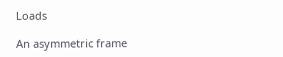Loads

An asymmetric frame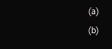(a)                                                                                                                 (b)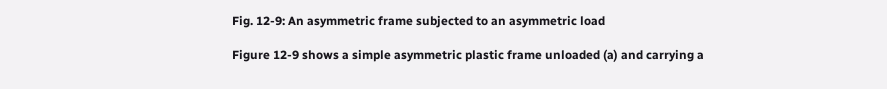Fig. 12-9: An asymmetric frame subjected to an asymmetric load

Figure 12-9 shows a simple asymmetric plastic frame unloaded (a) and carrying a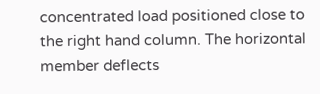concentrated load positioned close to the right hand column. The horizontal member deflects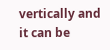vertically and it can be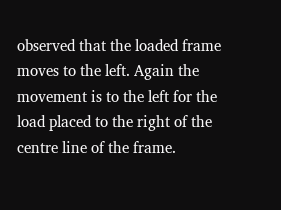observed that the loaded frame moves to the left. Again the movement is to the left for the load placed to the right of the centre line of the frame.